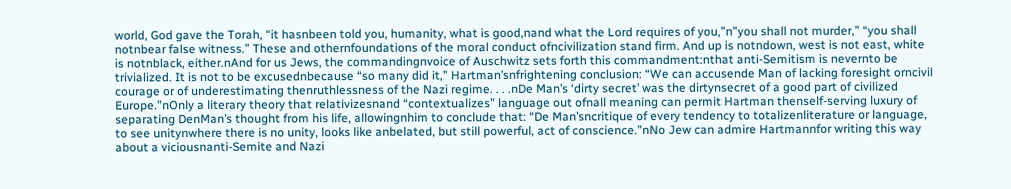world, God gave the Torah, “it hasnbeen told you, humanity, what is good,nand what the Lord requires of you,”n”you shall not murder,” “you shall notnbear false witness.” These and othernfoundations of the moral conduct ofncivilization stand firm. And up is notndown, west is not east, white is notnblack, either.nAnd for us Jews, the commandingnvoice of Auschwitz sets forth this commandment:nthat anti-Semitism is nevernto be trivialized. It is not to be excusednbecause “so many did it,” Hartman’snfrightening conclusion: “We can accusende Man of lacking foresight orncivil courage or of underestimating thenruthlessness of the Nazi regime. . . .nDe Man’s ‘dirty secret’ was the dirtynsecret of a good part of civilized Europe.”nOnly a literary theory that relativizesnand “contextualizes” language out ofnall meaning can permit Hartman thenself-serving luxury of separating DenMan’s thought from his life, allowingnhim to conclude that: “De Man’sncritique of every tendency to totalizenliterature or language, to see unitynwhere there is no unity, looks like anbelated, but still powerful, act of conscience.”nNo Jew can admire Hartmannfor writing this way about a viciousnanti-Semite and Nazi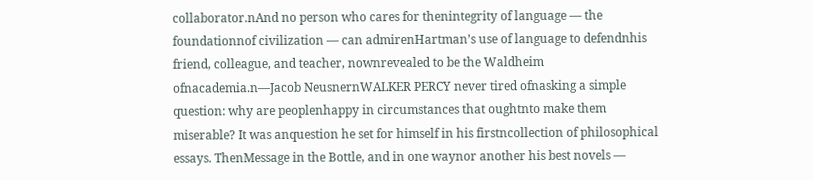collaborator.nAnd no person who cares for thenintegrity of language — the foundationnof civilization — can admirenHartman’s use of language to defendnhis friend, colleague, and teacher, nownrevealed to be the Waldheim ofnacademia.n—Jacob NeusnernWALKER PERCY never tired ofnasking a simple question: why are peoplenhappy in circumstances that oughtnto make them miserable? It was anquestion he set for himself in his firstncollection of philosophical essays. ThenMessage in the Bottle, and in one waynor another his best novels —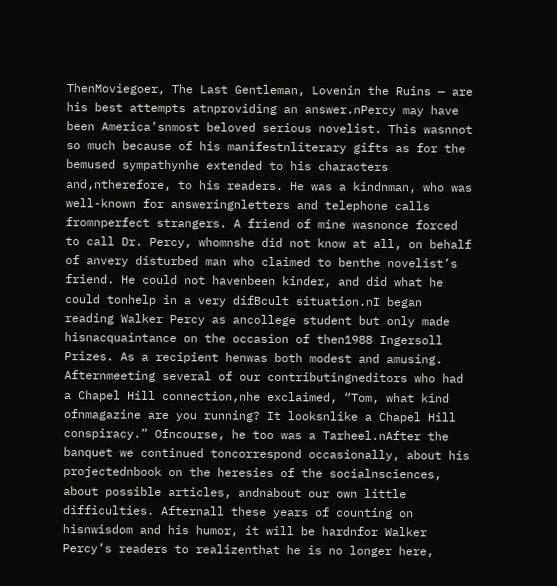ThenMoviegoer, The Last Gentleman, Lovenin the Ruins — are his best attempts atnproviding an answer.nPercy may have been America’snmost beloved serious novelist. This wasnnot so much because of his manifestnliterary gifts as for the bemused sympathynhe extended to his characters and,ntherefore, to his readers. He was a kindnman, who was well-known for answeringnletters and telephone calls fromnperfect strangers. A friend of mine wasnonce forced to call Dr. Percy, whomnshe did not know at all, on behalf of anvery disturbed man who claimed to benthe novelist’s friend. He could not havenbeen kinder, and did what he could tonhelp in a very difBcult situation.nI began reading Walker Percy as ancollege student but only made hisnacquaintance on the occasion of then1988 Ingersoll Prizes. As a recipient henwas both modest and amusing. Afternmeeting several of our contributingneditors who had a Chapel Hill connection,nhe exclaimed, “Tom, what kind ofnmagazine are you running? It looksnlike a Chapel Hill conspiracy.” Ofncourse, he too was a Tarheel.nAfter the banquet we continued toncorrespond occasionally, about his projectednbook on the heresies of the socialnsciences, about possible articles, andnabout our own little difficulties. Afternall these years of counting on hisnwisdom and his humor, it will be hardnfor Walker Percy’s readers to realizenthat he is no longer here,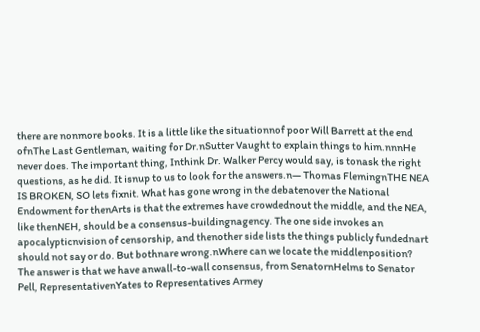there are nonmore books. It is a little like the situationnof poor Will Barrett at the end ofnThe Last Gentleman, waiting for Dr.nSutter Vaught to explain things to him.nnnHe never does. The important thing, Inthink Dr. Walker Percy would say, is tonask the right questions, as he did. It isnup to us to look for the answers.n— Thomas FlemingnTHE NEA IS BROKEN, SO lets fixnit. What has gone wrong in the debatenover the National Endowment for thenArts is that the extremes have crowdednout the middle, and the NEA, like thenNEH, should be a consensus-buildingnagency. The one side invokes an apocalypticnvision of censorship, and thenother side lists the things publicly fundednart should not say or do. But bothnare wrong.nWhere can we locate the middlenposition? The answer is that we have anwall-to-wall consensus, from SenatornHelms to Senator Pell, RepresentativenYates to Representatives Armey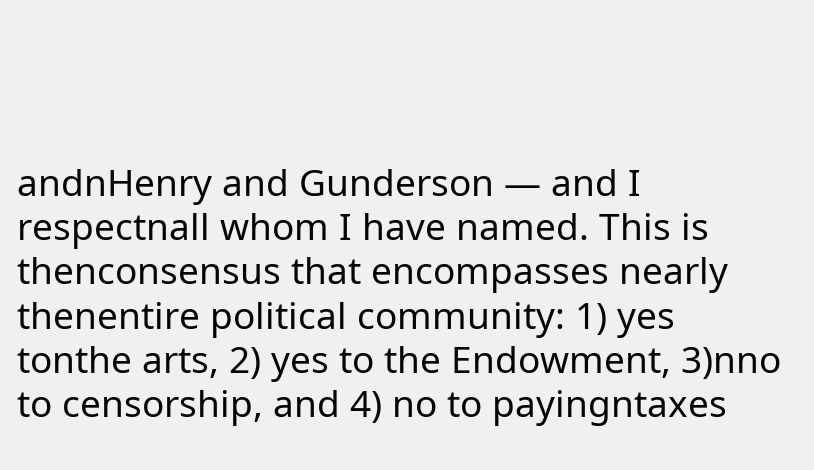andnHenry and Gunderson — and I respectnall whom I have named. This is thenconsensus that encompasses nearly thenentire political community: 1) yes tonthe arts, 2) yes to the Endowment, 3)nno to censorship, and 4) no to payingntaxes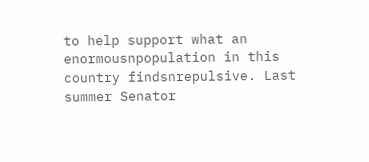to help support what an enormousnpopulation in this country findsnrepulsive. Last summer Senator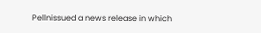Pellnissued a news release in which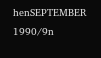henSEPTEMBER 1990/9n